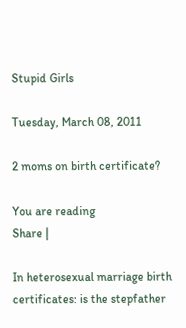Stupid Girls

Tuesday, March 08, 2011

2 moms on birth certificate?

You are reading
Share |

In heterosexual marriage birth certificates: is the stepfather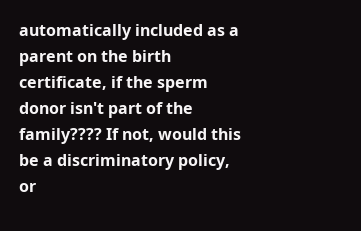automatically included as a parent on the birth certificate, if the sperm donor isn't part of the family???? If not, would this be a discriminatory policy, or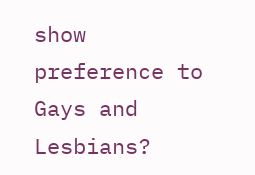show preference to Gays and Lesbians?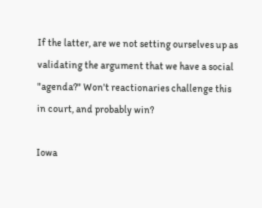If the latter, are we not setting ourselves up as validating the argument that we have a social "agenda?" Won't reactionaries challenge this in court, and probably win?

Iowa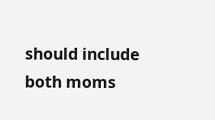should include both moms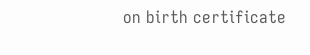on birth certificate